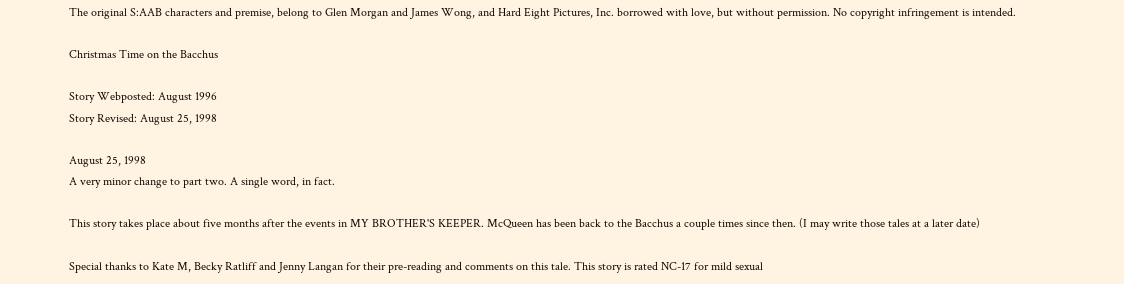The original S:AAB characters and premise, belong to Glen Morgan and James Wong, and Hard Eight Pictures, Inc. borrowed with love, but without permission. No copyright infringement is intended.

Christmas Time on the Bacchus

Story Webposted: August 1996
Story Revised: August 25, 1998

August 25, 1998
A very minor change to part two. A single word, in fact.

This story takes place about five months after the events in MY BROTHER'S KEEPER. McQueen has been back to the Bacchus a couple times since then. (I may write those tales at a later date)

Special thanks to Kate M, Becky Ratliff and Jenny Langan for their pre-reading and comments on this tale. This story is rated NC-17 for mild sexual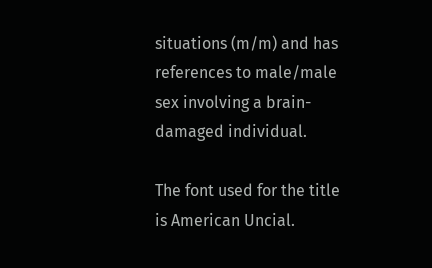situations (m/m) and has references to male/male sex involving a brain-damaged individual.

The font used for the title is American Uncial.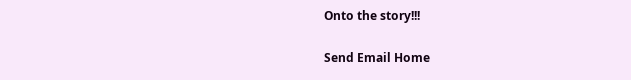Onto the story!!!

Send Email Home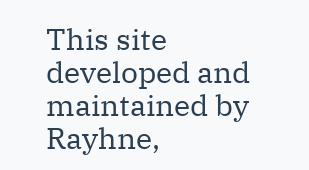This site developed and maintained by Rayhne,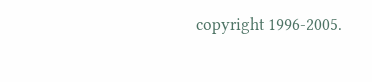copyright 1996-2005.